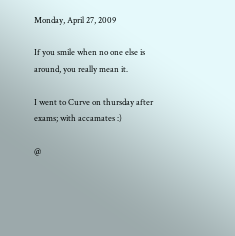Monday, April 27, 2009

If you smile when no one else is around, you really mean it.

I went to Curve on thursday after exams; with accamates :)

@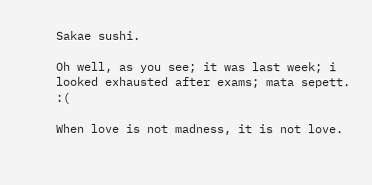Sakae sushi.

Oh well, as you see; it was last week; i looked exhausted after exams; mata sepett. :(

When love is not madness, it is not love.